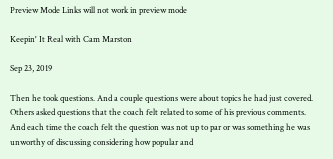Preview Mode Links will not work in preview mode

Keepin' It Real with Cam Marston

Sep 23, 2019

Then he took questions. And a couple questions were about topics he had just covered. Others asked questions that the coach felt related to some of his previous comments. And each time the coach felt the question was not up to par or was something he was unworthy of discussing considering how popular and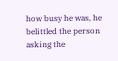how busy he was, he belittled the person asking the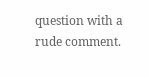question with a rude comment.